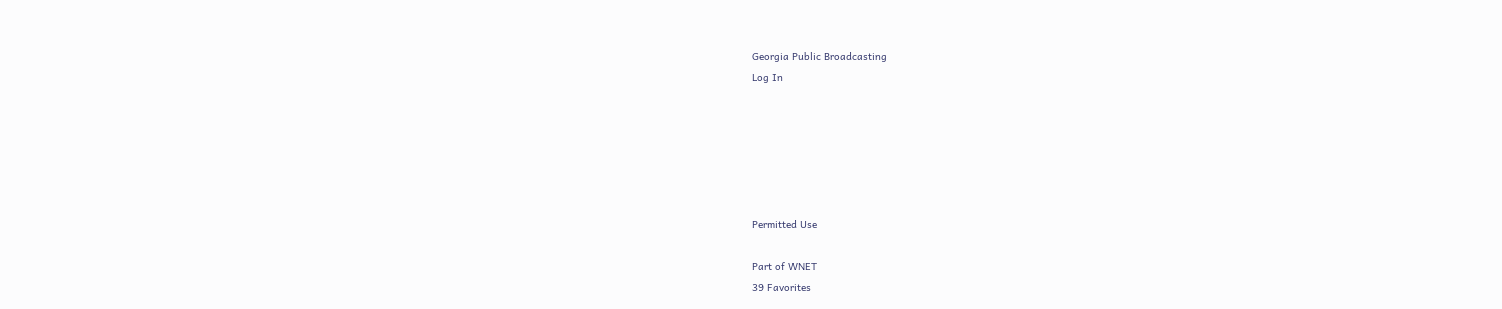Georgia Public Broadcasting
Log In






Permitted Use

Part of WNET
39 Favorites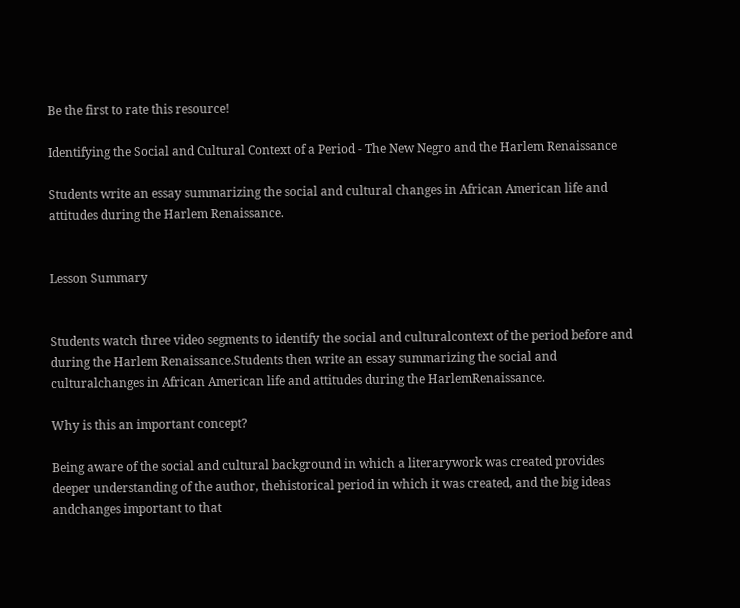Be the first to rate this resource!

Identifying the Social and Cultural Context of a Period - The New Negro and the Harlem Renaissance

Students write an essay summarizing the social and cultural changes in African American life and attitudes during the Harlem Renaissance.


Lesson Summary


Students watch three video segments to identify the social and culturalcontext of the period before and during the Harlem Renaissance.Students then write an essay summarizing the social and culturalchanges in African American life and attitudes during the HarlemRenaissance.

Why is this an important concept?

Being aware of the social and cultural background in which a literarywork was created provides deeper understanding of the author, thehistorical period in which it was created, and the big ideas andchanges important to that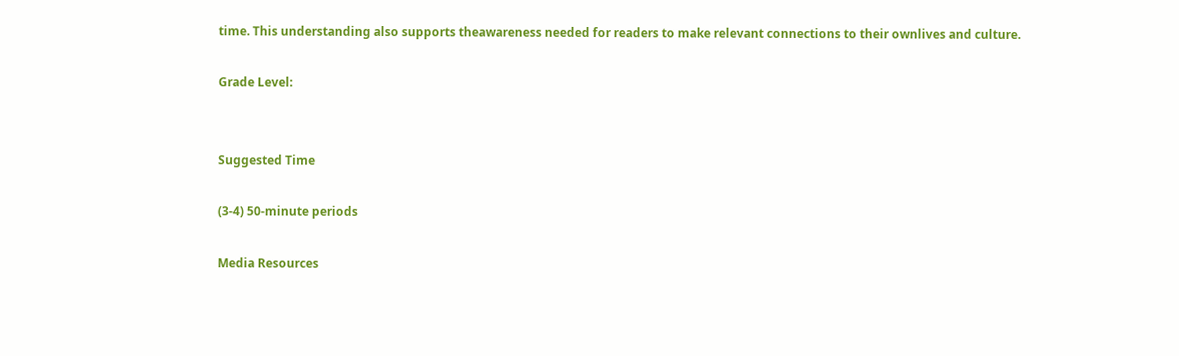time. This understanding also supports theawareness needed for readers to make relevant connections to their ownlives and culture.

Grade Level:


Suggested Time

(3-4) 50-minute periods

Media Resources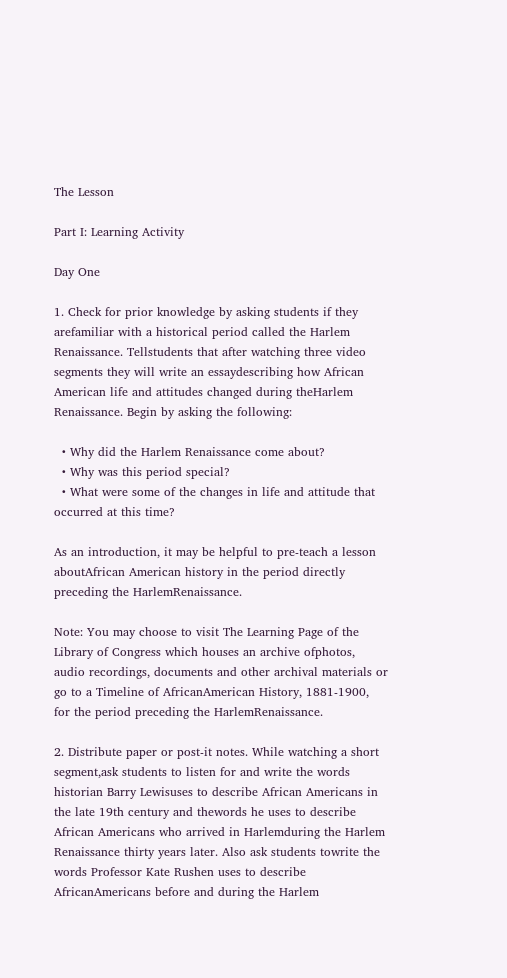The Lesson

Part I: Learning Activity

Day One

1. Check for prior knowledge by asking students if they arefamiliar with a historical period called the Harlem Renaissance. Tellstudents that after watching three video segments they will write an essaydescribing how African American life and attitudes changed during theHarlem Renaissance. Begin by asking the following:

  • Why did the Harlem Renaissance come about?
  • Why was this period special?
  • What were some of the changes in life and attitude that occurred at this time?

As an introduction, it may be helpful to pre-teach a lesson aboutAfrican American history in the period directly preceding the HarlemRenaissance.

Note: You may choose to visit The Learning Page of the Library of Congress which houses an archive ofphotos, audio recordings, documents and other archival materials or go to a Timeline of AfricanAmerican History, 1881-1900, for the period preceding the HarlemRenaissance.

2. Distribute paper or post-it notes. While watching a short segment,ask students to listen for and write the words historian Barry Lewisuses to describe African Americans in the late 19th century and thewords he uses to describe African Americans who arrived in Harlemduring the Harlem Renaissance thirty years later. Also ask students towrite the words Professor Kate Rushen uses to describe AfricanAmericans before and during the Harlem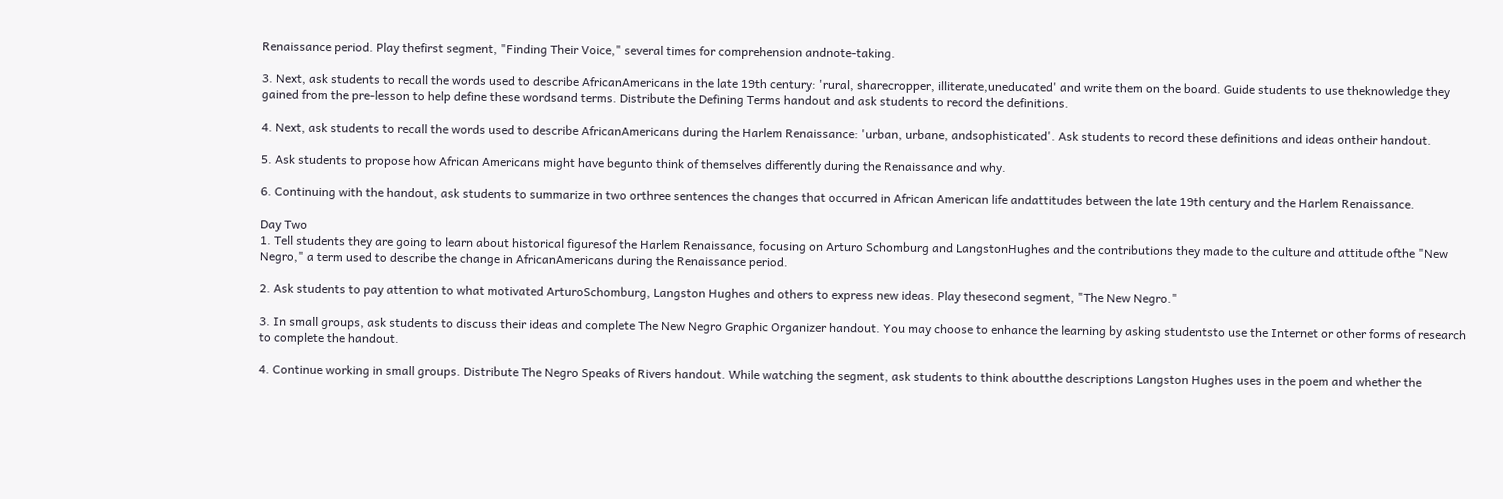Renaissance period. Play thefirst segment, "Finding Their Voice," several times for comprehension andnote-taking.

3. Next, ask students to recall the words used to describe AfricanAmericans in the late 19th century: 'rural, sharecropper, illiterate,uneducated' and write them on the board. Guide students to use theknowledge they gained from the pre-lesson to help define these wordsand terms. Distribute the Defining Terms handout and ask students to record the definitions.

4. Next, ask students to recall the words used to describe AfricanAmericans during the Harlem Renaissance: 'urban, urbane, andsophisticated'. Ask students to record these definitions and ideas ontheir handout.

5. Ask students to propose how African Americans might have begunto think of themselves differently during the Renaissance and why.

6. Continuing with the handout, ask students to summarize in two orthree sentences the changes that occurred in African American life andattitudes between the late 19th century and the Harlem Renaissance.

Day Two
1. Tell students they are going to learn about historical figuresof the Harlem Renaissance, focusing on Arturo Schomburg and LangstonHughes and the contributions they made to the culture and attitude ofthe "New Negro," a term used to describe the change in AfricanAmericans during the Renaissance period.

2. Ask students to pay attention to what motivated ArturoSchomburg, Langston Hughes and others to express new ideas. Play thesecond segment, "The New Negro."

3. In small groups, ask students to discuss their ideas and complete The New Negro Graphic Organizer handout. You may choose to enhance the learning by asking studentsto use the Internet or other forms of research to complete the handout.

4. Continue working in small groups. Distribute The Negro Speaks of Rivers handout. While watching the segment, ask students to think aboutthe descriptions Langston Hughes uses in the poem and whether the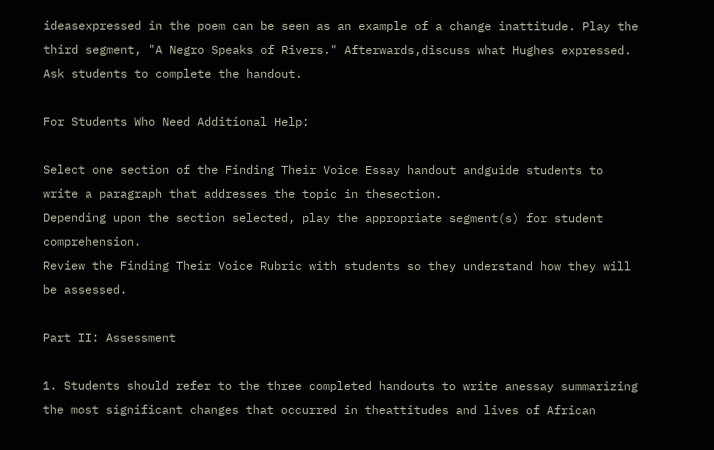ideasexpressed in the poem can be seen as an example of a change inattitude. Play the third segment, "A Negro Speaks of Rivers." Afterwards,discuss what Hughes expressed. Ask students to complete the handout.

For Students Who Need Additional Help:

Select one section of the Finding Their Voice Essay handout andguide students to write a paragraph that addresses the topic in thesection.
Depending upon the section selected, play the appropriate segment(s) for student comprehension.
Review the Finding Their Voice Rubric with students so they understand how they will be assessed.

Part II: Assessment

1. Students should refer to the three completed handouts to write anessay summarizing the most significant changes that occurred in theattitudes and lives of African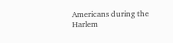Americans during the Harlem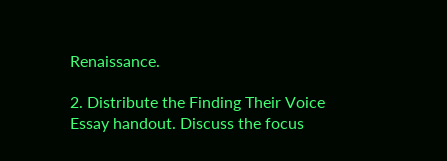Renaissance.

2. Distribute the Finding Their Voice Essay handout. Discuss the focus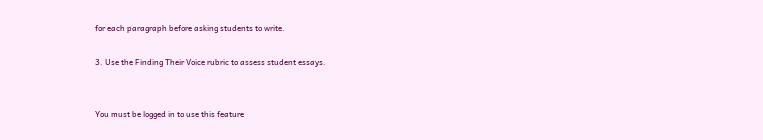for each paragraph before asking students to write.

3. Use the Finding Their Voice rubric to assess student essays.


You must be logged in to use this feature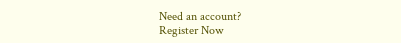Need an account?
Register Now